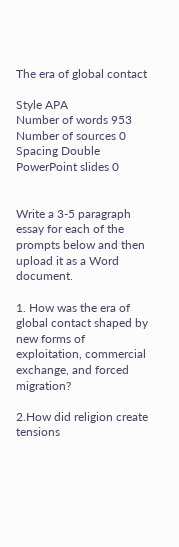The era of global contact

Style APA
Number of words 953
Number of sources 0
Spacing Double
PowerPoint slides 0


Write a 3-5 paragraph essay for each of the prompts below and then upload it as a Word document.

1. How was the era of global contact shaped by new forms of exploitation, commercial exchange, and forced migration?

2.How did religion create tensions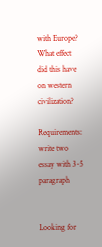with Europe? What effect did this have on western civilization?

Requirements: write two essay with 3-5 paragraph


Looking for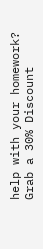help with your homework?
Grab a 30% Discount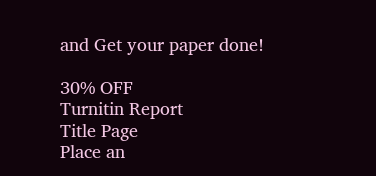and Get your paper done!

30% OFF
Turnitin Report
Title Page
Place an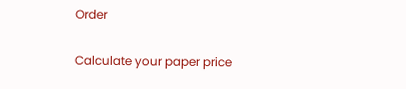Order

Calculate your paper price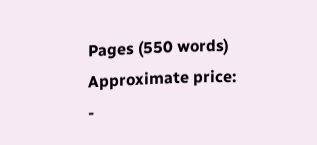Pages (550 words)
Approximate price: -